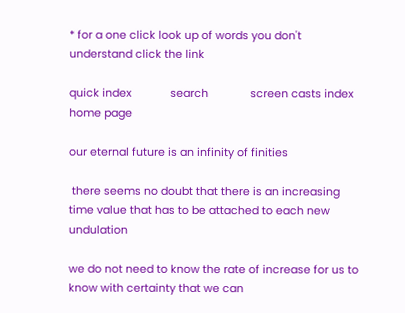* for a one click look up of words you don't understand click the link

quick index             search              screen casts index              home page

our eternal future is an infinity of finities

 there seems no doubt that there is an increasing time value that has to be attached to each new undulation

we do not need to know the rate of increase for us to know with certainty that we can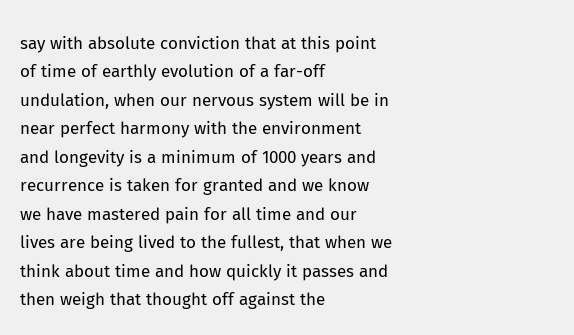say with absolute conviction that at this point of time of earthly evolution of a far-off undulation, when our nervous system will be in near perfect harmony with the environment and longevity is a minimum of 1000 years and recurrence is taken for granted and we know we have mastered pain for all time and our lives are being lived to the fullest, that when we think about time and how quickly it passes and then weigh that thought off against the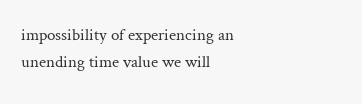impossibility of experiencing an unending time value we will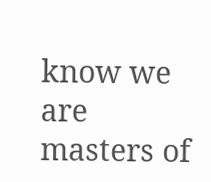know we are masters of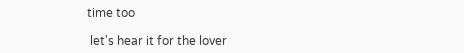time too

 let's hear it for the lover